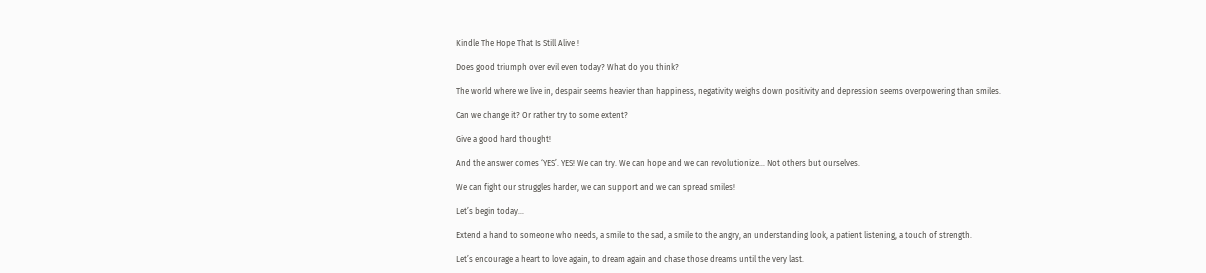Kindle The Hope That Is Still Alive !

Does good triumph over evil even today? What do you think?

The world where we live in, despair seems heavier than happiness, negativity weighs down positivity and depression seems overpowering than smiles.

Can we change it? Or rather try to some extent?

Give a good hard thought!

And the answer comes ‘YES’. YES! We can try. We can hope and we can revolutionize… Not others but ourselves.

We can fight our struggles harder, we can support and we can spread smiles!

Let’s begin today…

Extend a hand to someone who needs, a smile to the sad, a smile to the angry, an understanding look, a patient listening, a touch of strength.

Let’s encourage a heart to love again, to dream again and chase those dreams until the very last.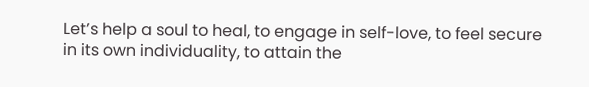Let’s help a soul to heal, to engage in self-love, to feel secure in its own individuality, to attain the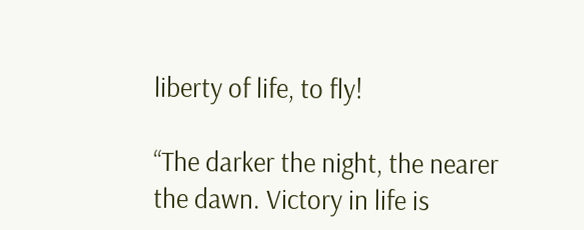liberty of life, to fly!

“The darker the night, the nearer the dawn. Victory in life is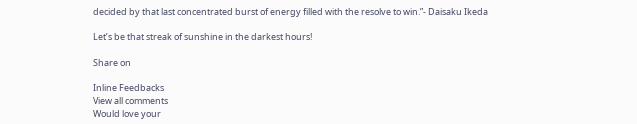decided by that last concentrated burst of energy filled with the resolve to win.”- Daisaku Ikeda

Let’s be that streak of sunshine in the darkest hours!

Share on

Inline Feedbacks
View all comments
Would love your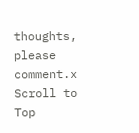thoughts, please comment.x
Scroll to Top